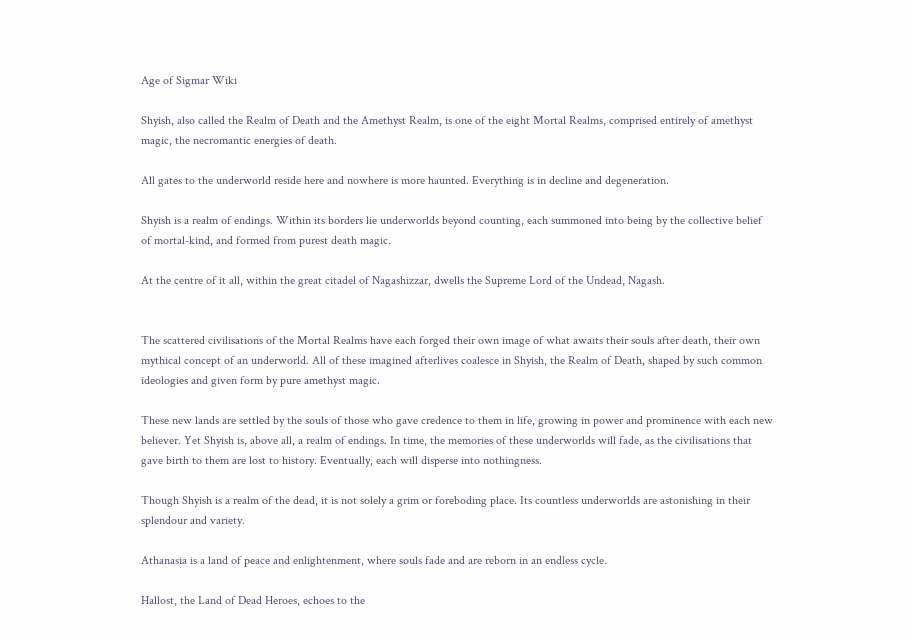Age of Sigmar Wiki

Shyish, also called the Realm of Death and the Amethyst Realm, is one of the eight Mortal Realms, comprised entirely of amethyst magic, the necromantic energies of death.

All gates to the underworld reside here and nowhere is more haunted. Everything is in decline and degeneration.

Shyish is a realm of endings. Within its borders lie underworlds beyond counting, each summoned into being by the collective belief of mortal-kind, and formed from purest death magic.

At the centre of it all, within the great citadel of Nagashizzar, dwells the Supreme Lord of the Undead, Nagash.


The scattered civilisations of the Mortal Realms have each forged their own image of what awaits their souls after death, their own mythical concept of an underworld. All of these imagined afterlives coalesce in Shyish, the Realm of Death, shaped by such common ideologies and given form by pure amethyst magic.

These new lands are settled by the souls of those who gave credence to them in life, growing in power and prominence with each new believer. Yet Shyish is, above all, a realm of endings. In time, the memories of these underworlds will fade, as the civilisations that gave birth to them are lost to history. Eventually, each will disperse into nothingness.

Though Shyish is a realm of the dead, it is not solely a grim or foreboding place. Its countless underworlds are astonishing in their splendour and variety.

Athanasia is a land of peace and enlightenment, where souls fade and are reborn in an endless cycle.

Hallost, the Land of Dead Heroes, echoes to the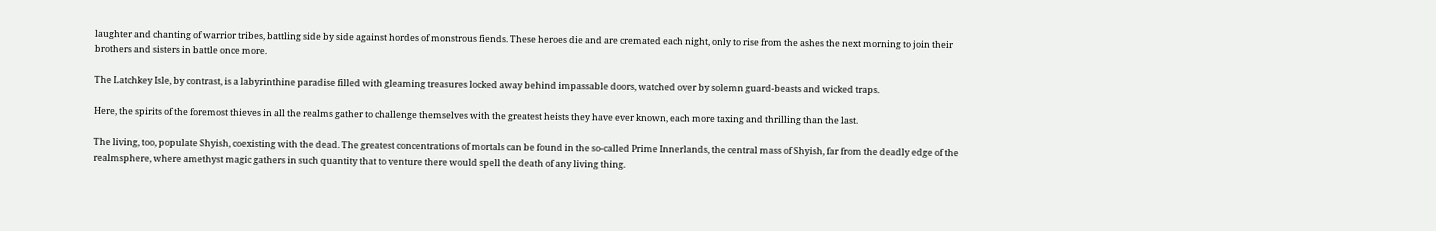laughter and chanting of warrior tribes, battling side by side against hordes of monstrous fiends. These heroes die and are cremated each night, only to rise from the ashes the next morning to join their brothers and sisters in battle once more.

The Latchkey Isle, by contrast, is a labyrinthine paradise filled with gleaming treasures locked away behind impassable doors, watched over by solemn guard-beasts and wicked traps.

Here, the spirits of the foremost thieves in all the realms gather to challenge themselves with the greatest heists they have ever known, each more taxing and thrilling than the last.

The living, too, populate Shyish, coexisting with the dead. The greatest concentrations of mortals can be found in the so-called Prime Innerlands, the central mass of Shyish, far from the deadly edge of the realmsphere, where amethyst magic gathers in such quantity that to venture there would spell the death of any living thing.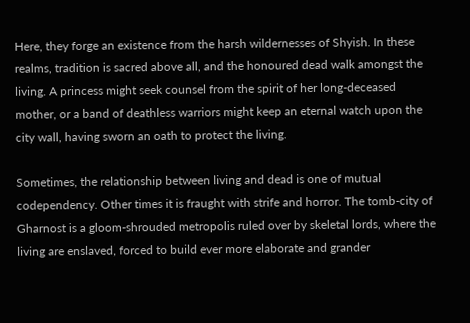Here, they forge an existence from the harsh wildernesses of Shyish. In these realms, tradition is sacred above all, and the honoured dead walk amongst the living. A princess might seek counsel from the spirit of her long-deceased mother, or a band of deathless warriors might keep an eternal watch upon the city wall, having sworn an oath to protect the living.

Sometimes, the relationship between living and dead is one of mutual codependency. Other times it is fraught with strife and horror. The tomb-city of Gharnost is a gloom-shrouded metropolis ruled over by skeletal lords, where the living are enslaved, forced to build ever more elaborate and grander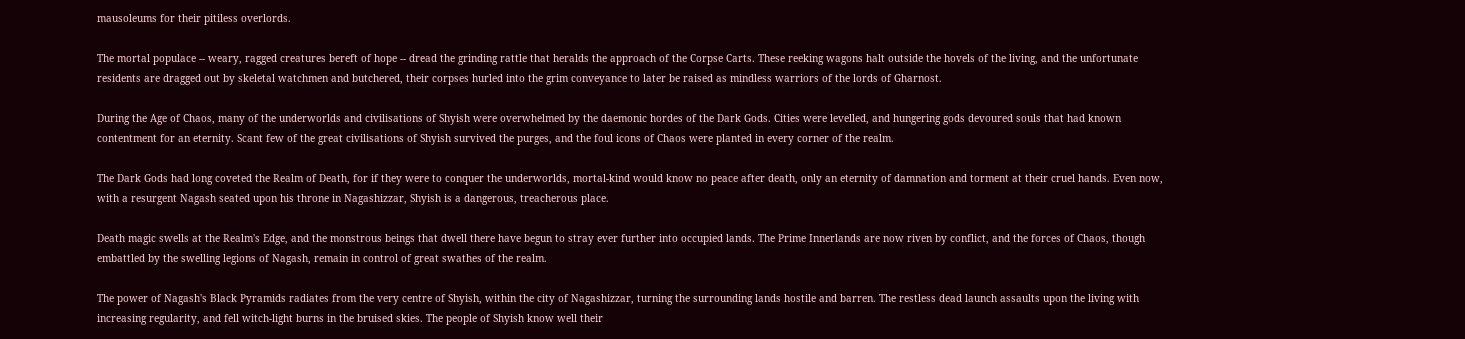mausoleums for their pitiless overlords.

The mortal populace -- weary, ragged creatures bereft of hope -- dread the grinding rattle that heralds the approach of the Corpse Carts. These reeking wagons halt outside the hovels of the living, and the unfortunate residents are dragged out by skeletal watchmen and butchered, their corpses hurled into the grim conveyance to later be raised as mindless warriors of the lords of Gharnost.

During the Age of Chaos, many of the underworlds and civilisations of Shyish were overwhelmed by the daemonic hordes of the Dark Gods. Cities were levelled, and hungering gods devoured souls that had known contentment for an eternity. Scant few of the great civilisations of Shyish survived the purges, and the foul icons of Chaos were planted in every corner of the realm.

The Dark Gods had long coveted the Realm of Death, for if they were to conquer the underworlds, mortal-kind would know no peace after death, only an eternity of damnation and torment at their cruel hands. Even now, with a resurgent Nagash seated upon his throne in Nagashizzar, Shyish is a dangerous, treacherous place.

Death magic swells at the Realm's Edge, and the monstrous beings that dwell there have begun to stray ever further into occupied lands. The Prime Innerlands are now riven by conflict, and the forces of Chaos, though embattled by the swelling legions of Nagash, remain in control of great swathes of the realm.

The power of Nagash's Black Pyramids radiates from the very centre of Shyish, within the city of Nagashizzar, turning the surrounding lands hostile and barren. The restless dead launch assaults upon the living with increasing regularity, and fell witch-light burns in the bruised skies. The people of Shyish know well their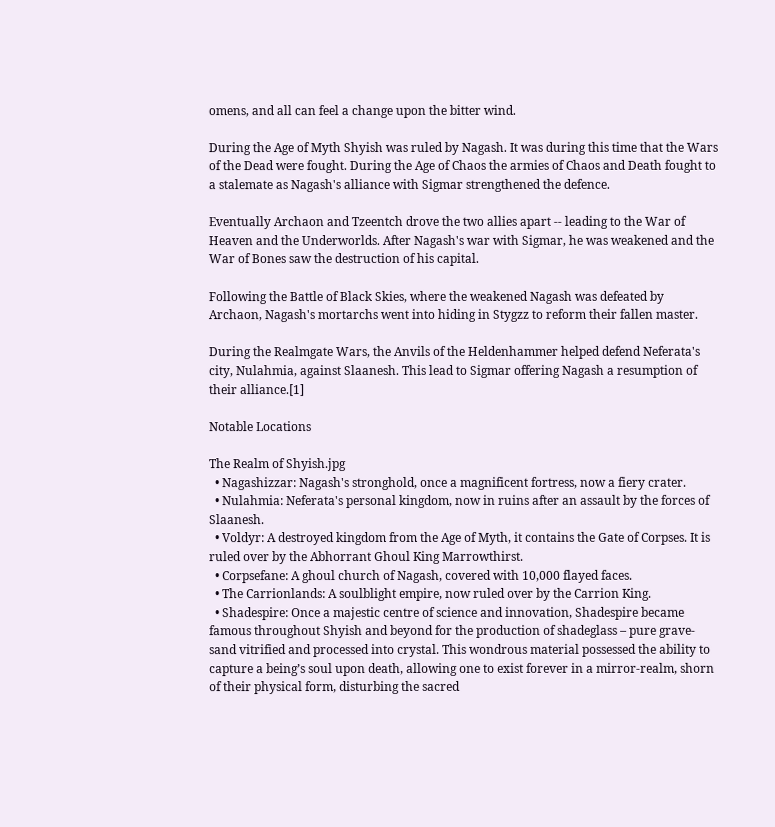omens, and all can feel a change upon the bitter wind.

During the Age of Myth Shyish was ruled by Nagash. It was during this time that the Wars of the Dead were fought. During the Age of Chaos the armies of Chaos and Death fought to a stalemate as Nagash's alliance with Sigmar strengthened the defence.

Eventually Archaon and Tzeentch drove the two allies apart -- leading to the War of Heaven and the Underworlds. After Nagash's war with Sigmar, he was weakened and the War of Bones saw the destruction of his capital.

Following the Battle of Black Skies, where the weakened Nagash was defeated by Archaon, Nagash's mortarchs went into hiding in Stygzz to reform their fallen master.

During the Realmgate Wars, the Anvils of the Heldenhammer helped defend Neferata's city, Nulahmia, against Slaanesh. This lead to Sigmar offering Nagash a resumption of their alliance.[1]

Notable Locations

The Realm of Shyish.jpg
  • Nagashizzar: Nagash's stronghold, once a magnificent fortress, now a fiery crater.
  • Nulahmia: Neferata's personal kingdom, now in ruins after an assault by the forces of Slaanesh.
  • Voldyr: A destroyed kingdom from the Age of Myth, it contains the Gate of Corpses. It is ruled over by the Abhorrant Ghoul King Marrowthirst.
  • Corpsefane: A ghoul church of Nagash, covered with 10,000 flayed faces.
  • The Carrionlands: A soulblight empire, now ruled over by the Carrion King.
  • Shadespire: Once a majestic centre of science and innovation, Shadespire became famous throughout Shyish and beyond for the production of shadeglass – pure grave-sand vitrified and processed into crystal. This wondrous material possessed the ability to capture a being’s soul upon death, allowing one to exist forever in a mirror-realm, shorn of their physical form, disturbing the sacred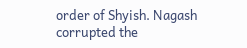order of Shyish. Nagash corrupted the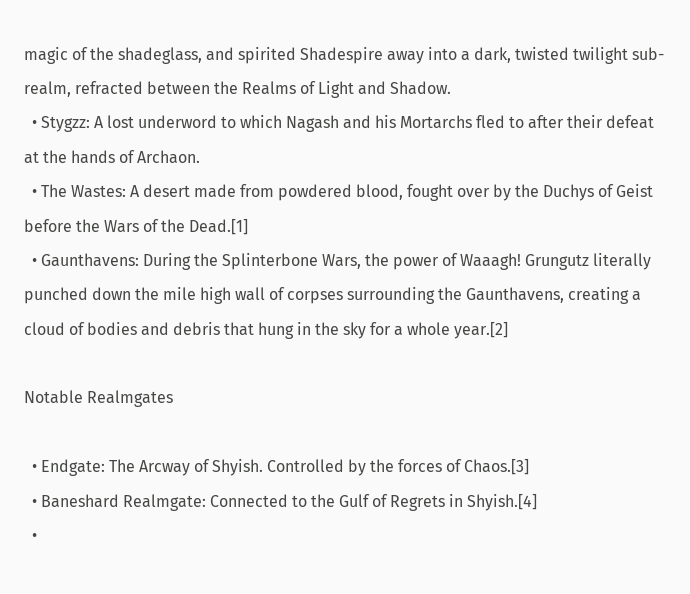magic of the shadeglass, and spirited Shadespire away into a dark, twisted twilight sub-realm, refracted between the Realms of Light and Shadow.
  • Stygzz: A lost underword to which Nagash and his Mortarchs fled to after their defeat at the hands of Archaon.
  • The Wastes: A desert made from powdered blood, fought over by the Duchys of Geist before the Wars of the Dead.[1]
  • Gaunthavens: During the Splinterbone Wars, the power of Waaagh! Grungutz literally punched down the mile high wall of corpses surrounding the Gaunthavens, creating a cloud of bodies and debris that hung in the sky for a whole year.[2]

Notable Realmgates

  • Endgate: The Arcway of Shyish. Controlled by the forces of Chaos.[3]
  • Baneshard Realmgate: Connected to the Gulf of Regrets in Shyish.[4]
  •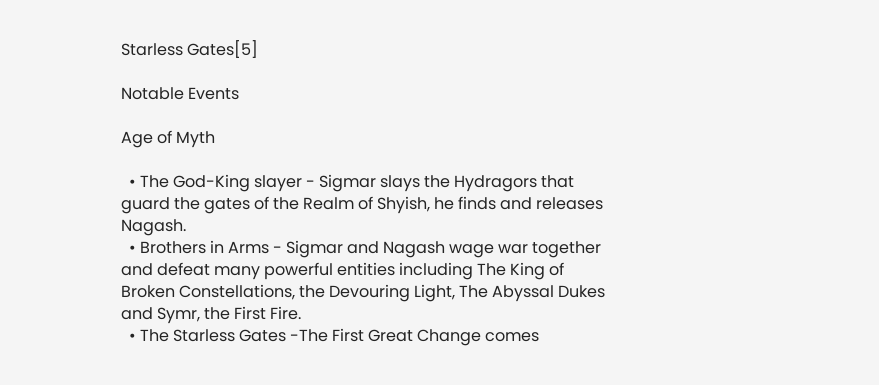Starless Gates[5]

Notable Events

Age of Myth

  • The God-King slayer - Sigmar slays the Hydragors that guard the gates of the Realm of Shyish, he finds and releases Nagash.
  • Brothers in Arms - Sigmar and Nagash wage war together and defeat many powerful entities including The King of Broken Constellations, the Devouring Light, The Abyssal Dukes and Symr, the First Fire.
  • The Starless Gates -The First Great Change comes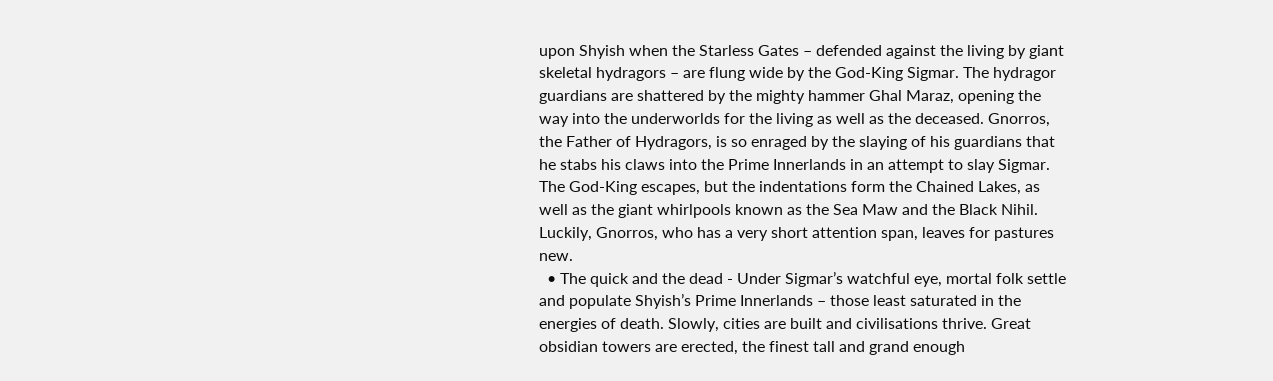upon Shyish when the Starless Gates – defended against the living by giant skeletal hydragors – are flung wide by the God-King Sigmar. The hydragor guardians are shattered by the mighty hammer Ghal Maraz, opening the way into the underworlds for the living as well as the deceased. Gnorros, the Father of Hydragors, is so enraged by the slaying of his guardians that he stabs his claws into the Prime Innerlands in an attempt to slay Sigmar. The God-King escapes, but the indentations form the Chained Lakes, as well as the giant whirlpools known as the Sea Maw and the Black Nihil. Luckily, Gnorros, who has a very short attention span, leaves for pastures new.
  • The quick and the dead - Under Sigmar’s watchful eye, mortal folk settle and populate Shyish’s Prime Innerlands – those least saturated in the energies of death. Slowly, cities are built and civilisations thrive. Great obsidian towers are erected, the finest tall and grand enough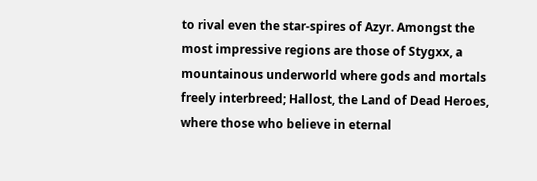to rival even the star-spires of Azyr. Amongst the most impressive regions are those of Stygxx, a mountainous underworld where gods and mortals freely interbreed; Hallost, the Land of Dead Heroes, where those who believe in eternal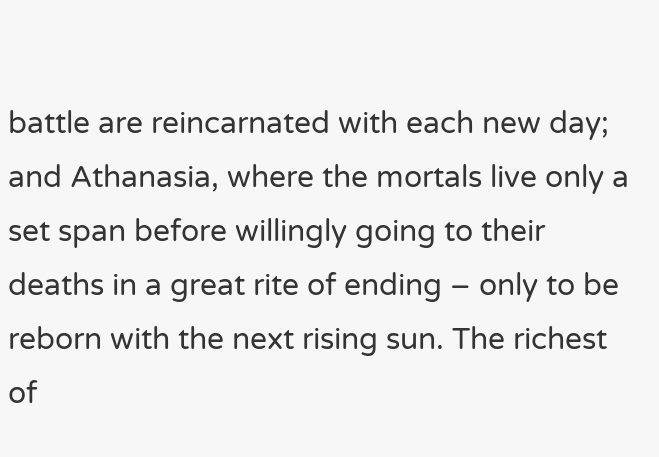battle are reincarnated with each new day; and Athanasia, where the mortals live only a set span before willingly going to their deaths in a great rite of ending – only to be reborn with the next rising sun. The richest of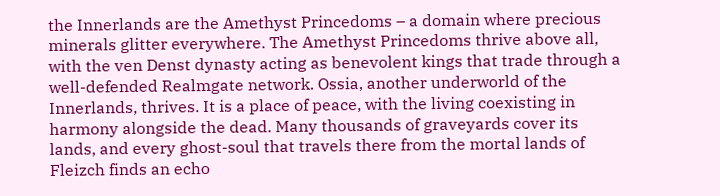the Innerlands are the Amethyst Princedoms – a domain where precious minerals glitter everywhere. The Amethyst Princedoms thrive above all, with the ven Denst dynasty acting as benevolent kings that trade through a well-defended Realmgate network. Ossia, another underworld of the Innerlands, thrives. It is a place of peace, with the living coexisting in harmony alongside the dead. Many thousands of graveyards cover its lands, and every ghost-soul that travels there from the mortal lands of Fleizch finds an echo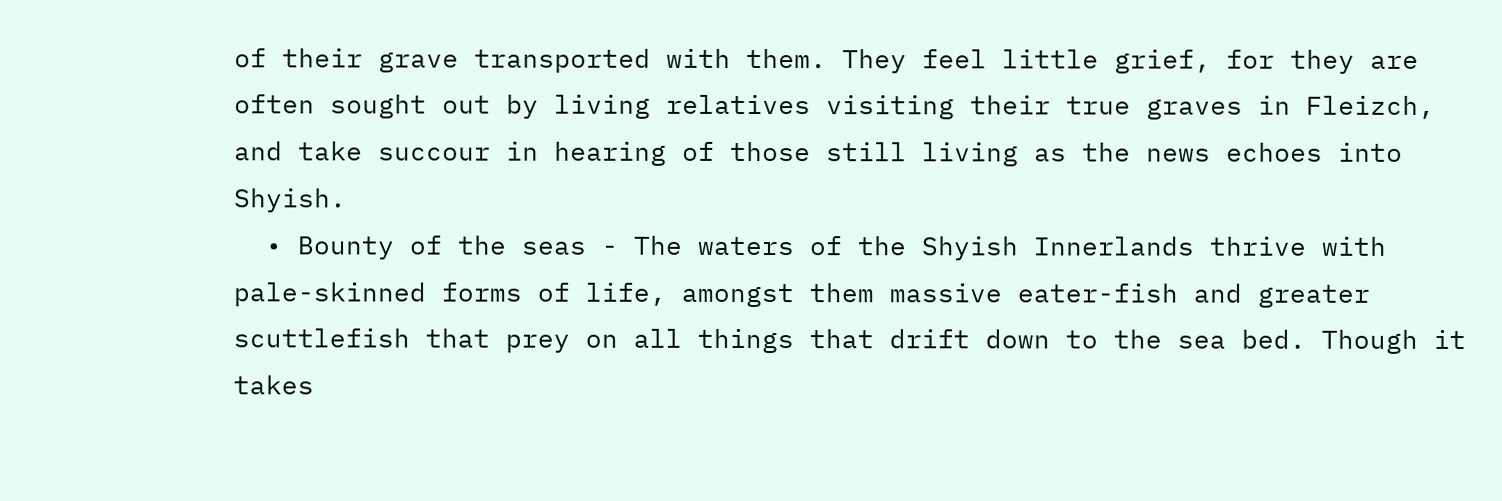of their grave transported with them. They feel little grief, for they are often sought out by living relatives visiting their true graves in Fleizch, and take succour in hearing of those still living as the news echoes into Shyish.
  • Bounty of the seas - The waters of the Shyish Innerlands thrive with pale-skinned forms of life, amongst them massive eater-fish and greater scuttlefish that prey on all things that drift down to the sea bed. Though it takes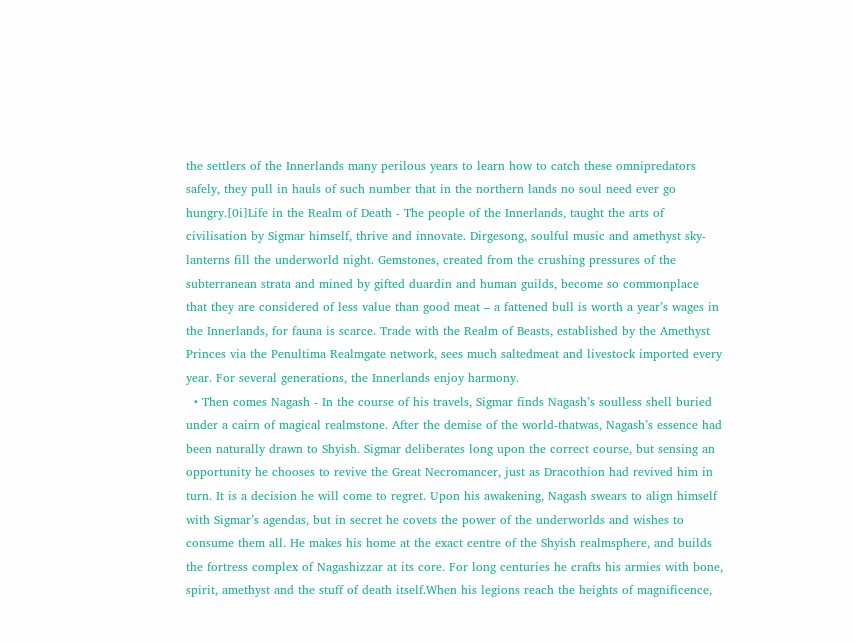the settlers of the Innerlands many perilous years to learn how to catch these omnipredators safely, they pull in hauls of such number that in the northern lands no soul need ever go hungry.[0i]Life in the Realm of Death - The people of the Innerlands, taught the arts of civilisation by Sigmar himself, thrive and innovate. Dirgesong, soulful music and amethyst sky-lanterns fill the underworld night. Gemstones, created from the crushing pressures of the subterranean strata and mined by gifted duardin and human guilds, become so commonplace that they are considered of less value than good meat – a fattened bull is worth a year’s wages in the Innerlands, for fauna is scarce. Trade with the Realm of Beasts, established by the Amethyst Princes via the Penultima Realmgate network, sees much saltedmeat and livestock imported every year. For several generations, the Innerlands enjoy harmony.
  • Then comes Nagash - In the course of his travels, Sigmar finds Nagash’s soulless shell buried under a cairn of magical realmstone. After the demise of the world-thatwas, Nagash’s essence had been naturally drawn to Shyish. Sigmar deliberates long upon the correct course, but sensing an opportunity he chooses to revive the Great Necromancer, just as Dracothion had revived him in turn. It is a decision he will come to regret. Upon his awakening, Nagash swears to align himself with Sigmar’s agendas, but in secret he covets the power of the underworlds and wishes to consume them all. He makes his home at the exact centre of the Shyish realmsphere, and builds the fortress complex of Nagashizzar at its core. For long centuries he crafts his armies with bone, spirit, amethyst and the stuff of death itself.When his legions reach the heights of magnificence,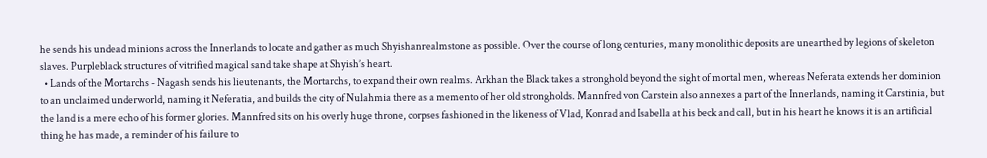he sends his undead minions across the Innerlands to locate and gather as much Shyishanrealmstone as possible. Over the course of long centuries, many monolithic deposits are unearthed by legions of skeleton slaves. Purpleblack structures of vitrified magical sand take shape at Shyish’s heart.
  • Lands of the Mortarchs - Nagash sends his lieutenants, the Mortarchs, to expand their own realms. Arkhan the Black takes a stronghold beyond the sight of mortal men, whereas Neferata extends her dominion to an unclaimed underworld, naming it Neferatia, and builds the city of Nulahmia there as a memento of her old strongholds. Mannfred von Carstein also annexes a part of the Innerlands, naming it Carstinia, but the land is a mere echo of his former glories. Mannfred sits on his overly huge throne, corpses fashioned in the likeness of Vlad, Konrad and Isabella at his beck and call, but in his heart he knows it is an artificial thing he has made, a reminder of his failure to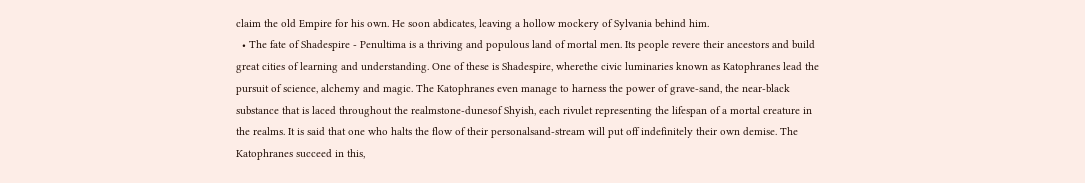claim the old Empire for his own. He soon abdicates, leaving a hollow mockery of Sylvania behind him.
  • The fate of Shadespire - Penultima is a thriving and populous land of mortal men. Its people revere their ancestors and build great cities of learning and understanding. One of these is Shadespire, wherethe civic luminaries known as Katophranes lead the pursuit of science, alchemy and magic. The Katophranes even manage to harness the power of grave-sand, the near-black substance that is laced throughout the realmstone-dunesof Shyish, each rivulet representing the lifespan of a mortal creature in the realms. It is said that one who halts the flow of their personalsand-stream will put off indefinitely their own demise. The Katophranes succeed in this,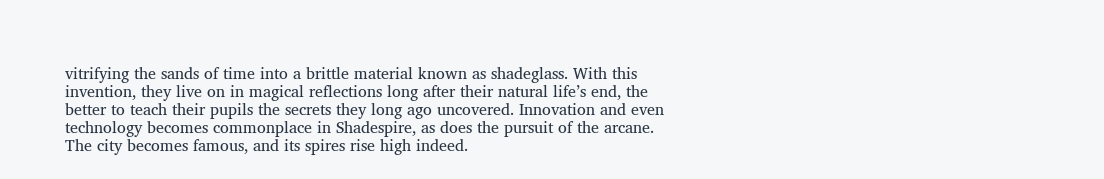vitrifying the sands of time into a brittle material known as shadeglass. With this invention, they live on in magical reflections long after their natural life’s end, the better to teach their pupils the secrets they long ago uncovered. Innovation and even technology becomes commonplace in Shadespire, as does the pursuit of the arcane. The city becomes famous, and its spires rise high indeed.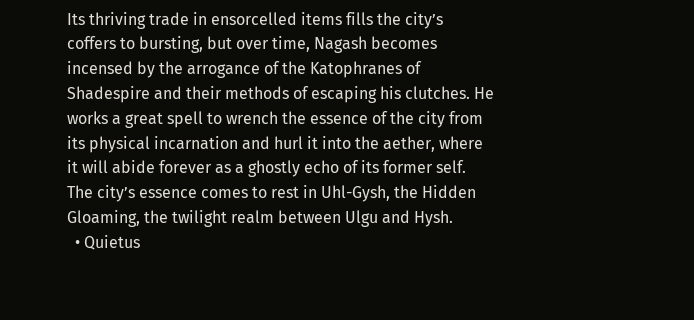Its thriving trade in ensorcelled items fills the city’s coffers to bursting, but over time, Nagash becomes incensed by the arrogance of the Katophranes of Shadespire and their methods of escaping his clutches. He works a great spell to wrench the essence of the city from its physical incarnation and hurl it into the aether, where it will abide forever as a ghostly echo of its former self. The city’s essence comes to rest in Uhl-Gysh, the Hidden Gloaming, the twilight realm between Ulgu and Hysh.
  • Quietus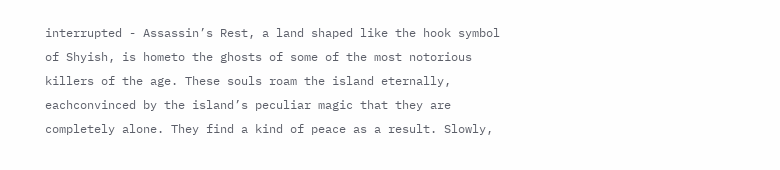interrupted - Assassin’s Rest, a land shaped like the hook symbol of Shyish, is hometo the ghosts of some of the most notorious killers of the age. These souls roam the island eternally, eachconvinced by the island’s peculiar magic that they are completely alone. They find a kind of peace as a result. Slowly,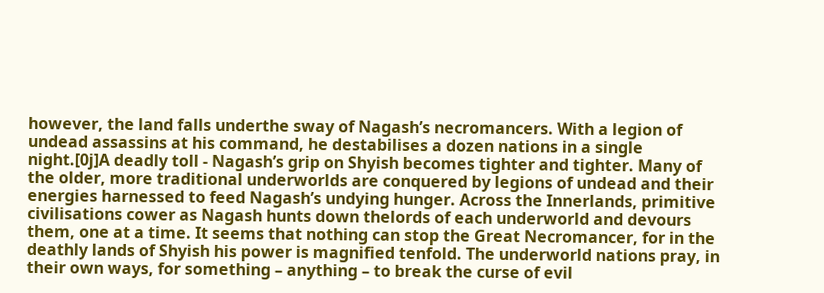however, the land falls underthe sway of Nagash’s necromancers. With a legion of undead assassins at his command, he destabilises a dozen nations in a single night.[0j]A deadly toll - Nagash’s grip on Shyish becomes tighter and tighter. Many of the older, more traditional underworlds are conquered by legions of undead and their energies harnessed to feed Nagash’s undying hunger. Across the Innerlands, primitive civilisations cower as Nagash hunts down thelords of each underworld and devours them, one at a time. It seems that nothing can stop the Great Necromancer, for in the deathly lands of Shyish his power is magnified tenfold. The underworld nations pray, in their own ways, for something – anything – to break the curse of evil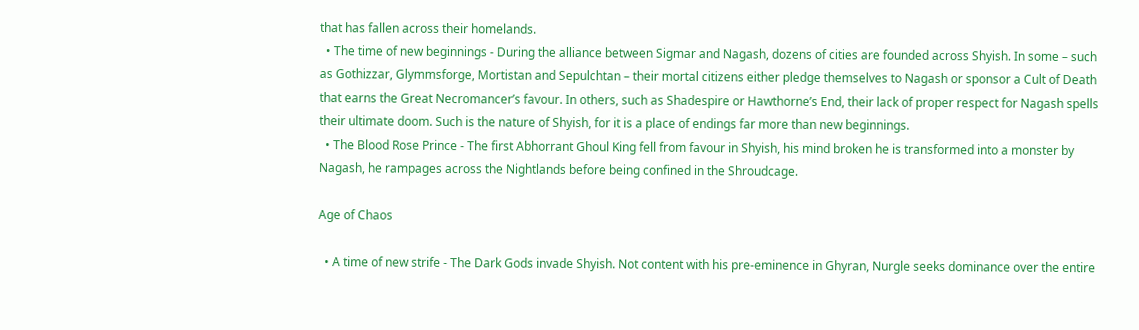that has fallen across their homelands.
  • The time of new beginnings - During the alliance between Sigmar and Nagash, dozens of cities are founded across Shyish. In some – such as Gothizzar, Glymmsforge, Mortistan and Sepulchtan – their mortal citizens either pledge themselves to Nagash or sponsor a Cult of Death that earns the Great Necromancer’s favour. In others, such as Shadespire or Hawthorne’s End, their lack of proper respect for Nagash spells their ultimate doom. Such is the nature of Shyish, for it is a place of endings far more than new beginnings.
  • The Blood Rose Prince - The first Abhorrant Ghoul King fell from favour in Shyish, his mind broken he is transformed into a monster by Nagash, he rampages across the Nightlands before being confined in the Shroudcage.

Age of Chaos

  • A time of new strife - The Dark Gods invade Shyish. Not content with his pre-eminence in Ghyran, Nurgle seeks dominance over the entire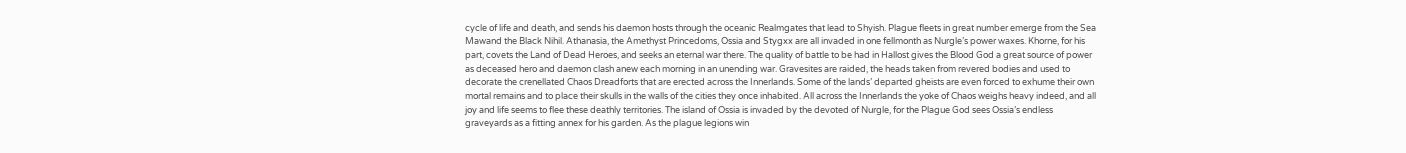cycle of life and death, and sends his daemon hosts through the oceanic Realmgates that lead to Shyish. Plague fleets in great number emerge from the Sea Mawand the Black Nihil. Athanasia, the Amethyst Princedoms, Ossia and Stygxx are all invaded in one fellmonth as Nurgle’s power waxes. Khorne, for his part, covets the Land of Dead Heroes, and seeks an eternal war there. The quality of battle to be had in Hallost gives the Blood God a great source of power as deceased hero and daemon clash anew each morning in an unending war. Gravesites are raided, the heads taken from revered bodies and used to decorate the crenellated Chaos Dreadforts that are erected across the Innerlands. Some of the lands’ departed gheists are even forced to exhume their own mortal remains and to place their skulls in the walls of the cities they once inhabited. All across the Innerlands the yoke of Chaos weighs heavy indeed, and all joy and life seems to flee these deathly territories. The island of Ossia is invaded by the devoted of Nurgle, for the Plague God sees Ossia’s endless graveyards as a fitting annex for his garden. As the plague legions win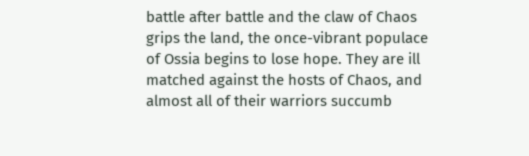battle after battle and the claw of Chaos grips the land, the once-vibrant populace of Ossia begins to lose hope. They are ill matched against the hosts of Chaos, and almost all of their warriors succumb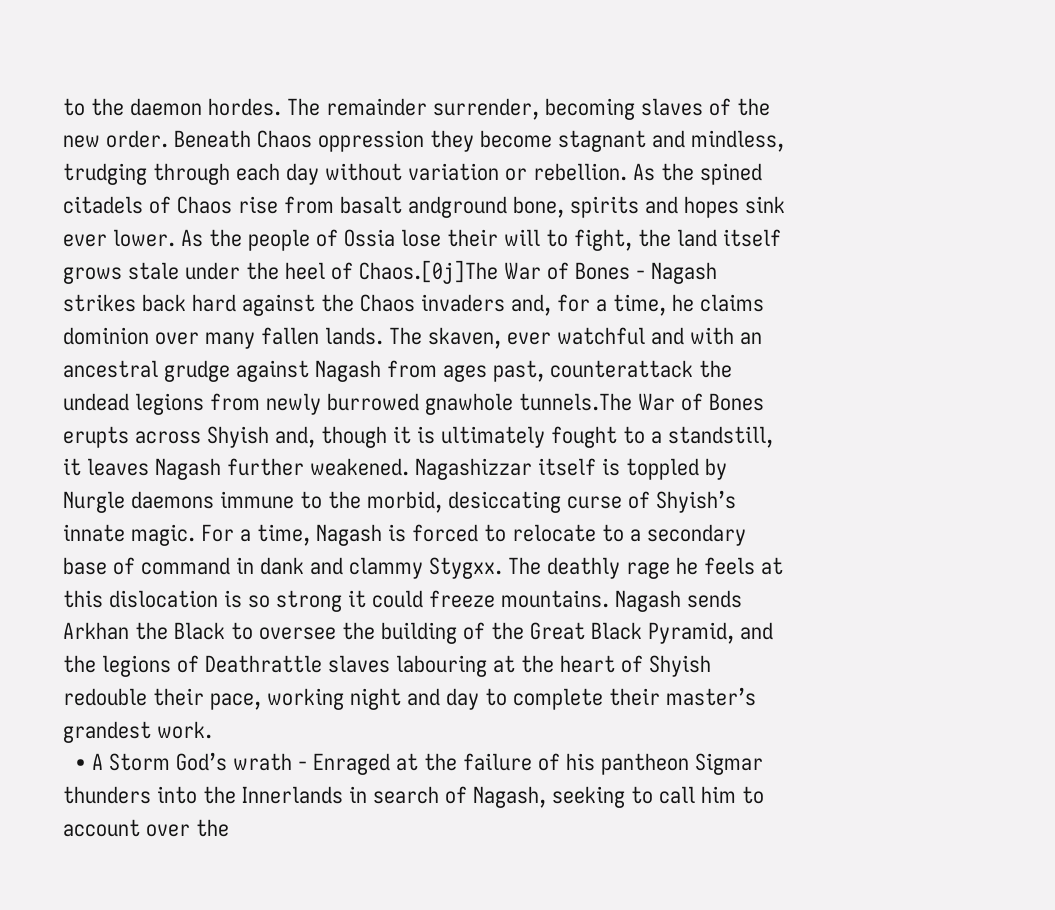to the daemon hordes. The remainder surrender, becoming slaves of the new order. Beneath Chaos oppression they become stagnant and mindless, trudging through each day without variation or rebellion. As the spined citadels of Chaos rise from basalt andground bone, spirits and hopes sink ever lower. As the people of Ossia lose their will to fight, the land itself grows stale under the heel of Chaos.[0j]The War of Bones - Nagash strikes back hard against the Chaos invaders and, for a time, he claims dominion over many fallen lands. The skaven, ever watchful and with an ancestral grudge against Nagash from ages past, counterattack the undead legions from newly burrowed gnawhole tunnels.The War of Bones erupts across Shyish and, though it is ultimately fought to a standstill, it leaves Nagash further weakened. Nagashizzar itself is toppled by Nurgle daemons immune to the morbid, desiccating curse of Shyish’s innate magic. For a time, Nagash is forced to relocate to a secondary base of command in dank and clammy Stygxx. The deathly rage he feels at this dislocation is so strong it could freeze mountains. Nagash sends Arkhan the Black to oversee the building of the Great Black Pyramid, and the legions of Deathrattle slaves labouring at the heart of Shyish redouble their pace, working night and day to complete their master’s grandest work.
  • A Storm God’s wrath - Enraged at the failure of his pantheon Sigmar thunders into the Innerlands in search of Nagash, seeking to call him to account over the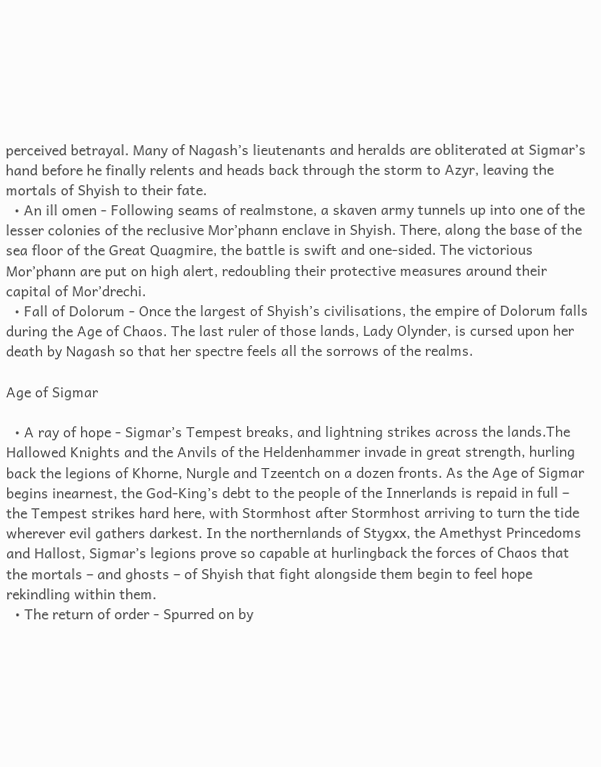perceived betrayal. Many of Nagash’s lieutenants and heralds are obliterated at Sigmar’s hand before he finally relents and heads back through the storm to Azyr, leaving the mortals of Shyish to their fate.
  • An ill omen - Following seams of realmstone, a skaven army tunnels up into one of the lesser colonies of the reclusive Mor’phann enclave in Shyish. There, along the base of the sea floor of the Great Quagmire, the battle is swift and one-sided. The victorious Mor’phann are put on high alert, redoubling their protective measures around their capital of Mor’drechi.
  • Fall of Dolorum - Once the largest of Shyish’s civilisations, the empire of Dolorum falls during the Age of Chaos. The last ruler of those lands, Lady Olynder, is cursed upon her death by Nagash so that her spectre feels all the sorrows of the realms.

Age of Sigmar

  • A ray of hope - Sigmar’s Tempest breaks, and lightning strikes across the lands.The Hallowed Knights and the Anvils of the Heldenhammer invade in great strength, hurling back the legions of Khorne, Nurgle and Tzeentch on a dozen fronts. As the Age of Sigmar begins inearnest, the God-King’s debt to the people of the Innerlands is repaid in full – the Tempest strikes hard here, with Stormhost after Stormhost arriving to turn the tide wherever evil gathers darkest. In the northernlands of Stygxx, the Amethyst Princedoms and Hallost, Sigmar’s legions prove so capable at hurlingback the forces of Chaos that the mortals – and ghosts – of Shyish that fight alongside them begin to feel hope rekindling within them.
  • The return of order - Spurred on by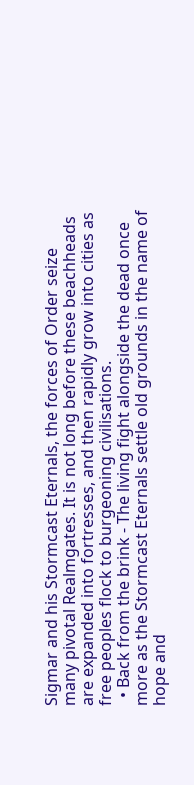Sigmar and his Stormcast Eternals, the forces of Order seize many pivotal Realmgates. It is not long before these beachheads are expanded into fortresses, and then rapidly grow into cities as free peoples flock to burgeoning civilisations.
  • Back from the brink - The living fight alongside the dead once more as the Stormcast Eternals settle old grounds in the name of hope and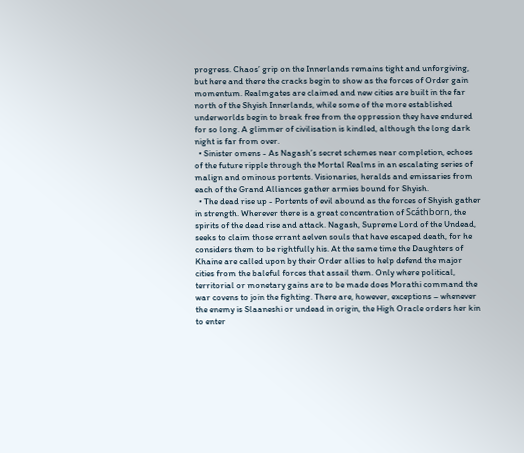progress. Chaos’ grip on the Innerlands remains tight and unforgiving, but here and there the cracks begin to show as the forces of Order gain momentum. Realmgates are claimed and new cities are built in the far north of the Shyish Innerlands, while some of the more established underworlds begin to break free from the oppression they have endured for so long. A glimmer of civilisation is kindled, although the long dark night is far from over.
  • Sinister omens - As Nagash’s secret schemes near completion, echoes of the future ripple through the Mortal Realms in an escalating series of malign and ominous portents. Visionaries, heralds and emissaries from each of the Grand Alliances gather armies bound for Shyish.
  • The dead rise up - Portents of evil abound as the forces of Shyish gather in strength. Wherever there is a great concentration of Scáthborn, the spirits of the dead rise and attack. Nagash, Supreme Lord of the Undead, seeks to claim those errant aelven souls that have escaped death, for he considers them to be rightfully his. At the same time the Daughters of Khaine are called upon by their Order allies to help defend the major cities from the baleful forces that assail them. Only where political, territorial or monetary gains are to be made does Morathi command the war covens to join the fighting. There are, however, exceptions – whenever the enemy is Slaaneshi or undead in origin, the High Oracle orders her kin to enter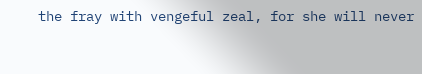the fray with vengeful zeal, for she will never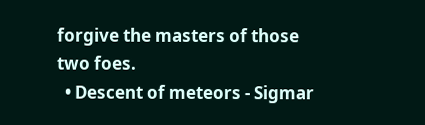forgive the masters of those two foes.
  • Descent of meteors - Sigmar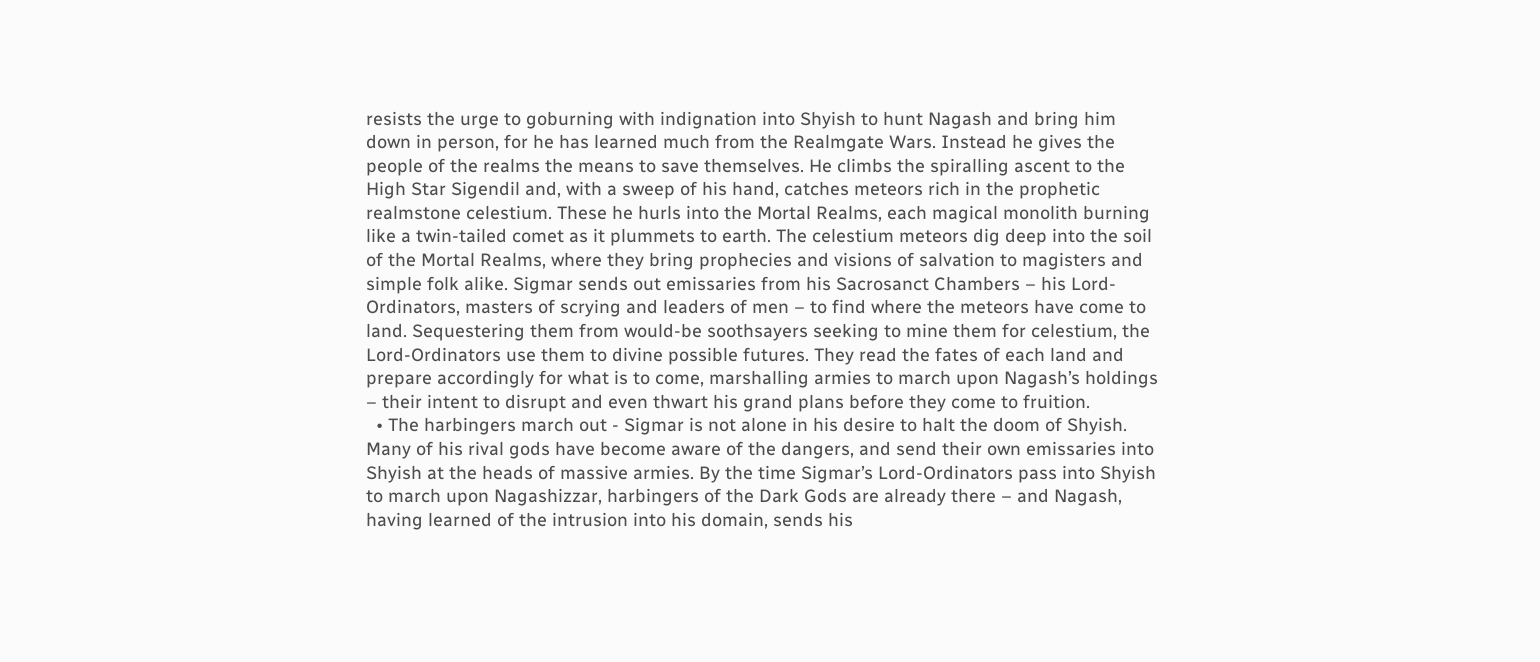resists the urge to goburning with indignation into Shyish to hunt Nagash and bring him down in person, for he has learned much from the Realmgate Wars. Instead he gives the people of the realms the means to save themselves. He climbs the spiralling ascent to the High Star Sigendil and, with a sweep of his hand, catches meteors rich in the prophetic realmstone celestium. These he hurls into the Mortal Realms, each magical monolith burning like a twin-tailed comet as it plummets to earth. The celestium meteors dig deep into the soil of the Mortal Realms, where they bring prophecies and visions of salvation to magisters and simple folk alike. Sigmar sends out emissaries from his Sacrosanct Chambers – his Lord-Ordinators, masters of scrying and leaders of men – to find where the meteors have come to land. Sequestering them from would-be soothsayers seeking to mine them for celestium, the Lord-Ordinators use them to divine possible futures. They read the fates of each land and prepare accordingly for what is to come, marshalling armies to march upon Nagash’s holdings – their intent to disrupt and even thwart his grand plans before they come to fruition.
  • The harbingers march out - Sigmar is not alone in his desire to halt the doom of Shyish. Many of his rival gods have become aware of the dangers, and send their own emissaries into Shyish at the heads of massive armies. By the time Sigmar’s Lord-Ordinators pass into Shyish to march upon Nagashizzar, harbingers of the Dark Gods are already there – and Nagash, having learned of the intrusion into his domain, sends his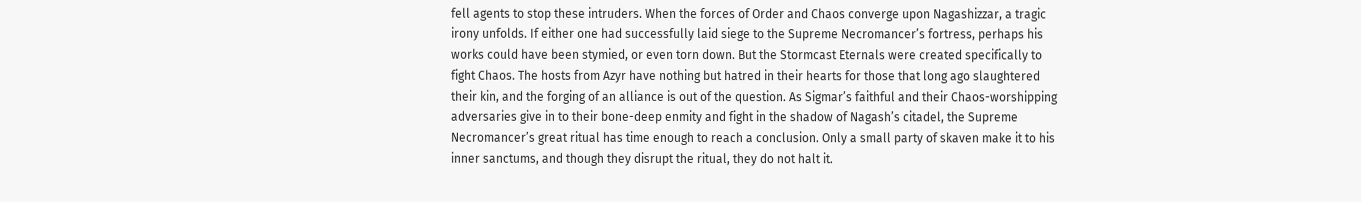fell agents to stop these intruders. When the forces of Order and Chaos converge upon Nagashizzar, a tragic irony unfolds. If either one had successfully laid siege to the Supreme Necromancer’s fortress, perhaps his works could have been stymied, or even torn down. But the Stormcast Eternals were created specifically to fight Chaos. The hosts from Azyr have nothing but hatred in their hearts for those that long ago slaughtered their kin, and the forging of an alliance is out of the question. As Sigmar’s faithful and their Chaos-worshipping adversaries give in to their bone-deep enmity and fight in the shadow of Nagash’s citadel, the Supreme Necromancer’s great ritual has time enough to reach a conclusion. Only a small party of skaven make it to his inner sanctums, and though they disrupt the ritual, they do not halt it.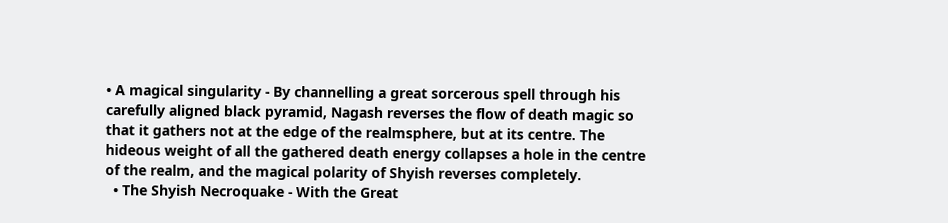• A magical singularity - By channelling a great sorcerous spell through his carefully aligned black pyramid, Nagash reverses the flow of death magic so that it gathers not at the edge of the realmsphere, but at its centre. The hideous weight of all the gathered death energy collapses a hole in the centre of the realm, and the magical polarity of Shyish reverses completely.
  • The Shyish Necroquake - With the Great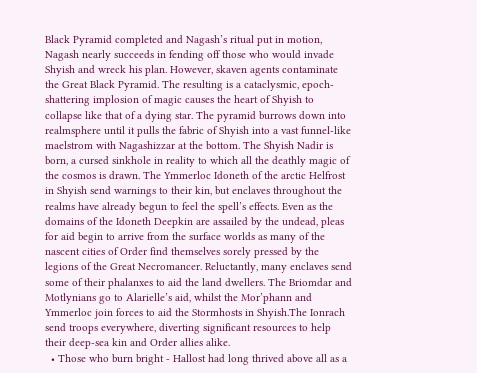Black Pyramid completed and Nagash’s ritual put in motion, Nagash nearly succeeds in fending off those who would invade Shyish and wreck his plan. However, skaven agents contaminate the Great Black Pyramid. The resulting is a cataclysmic, epoch-shattering implosion of magic causes the heart of Shyish to collapse like that of a dying star. The pyramid burrows down into realmsphere until it pulls the fabric of Shyish into a vast funnel-like maelstrom with Nagashizzar at the bottom. The Shyish Nadir is born, a cursed sinkhole in reality to which all the deathly magic of the cosmos is drawn. The Ymmerloc Idoneth of the arctic Helfrost in Shyish send warnings to their kin, but enclaves throughout the realms have already begun to feel the spell’s effects. Even as the domains of the Idoneth Deepkin are assailed by the undead, pleas for aid begin to arrive from the surface worlds as many of the nascent cities of Order find themselves sorely pressed by the legions of the Great Necromancer. Reluctantly, many enclaves send some of their phalanxes to aid the land dwellers. The Briomdar and Motlynians go to Alarielle’s aid, whilst the Mor’phann and Ymmerloc join forces to aid the Stormhosts in Shyish.The Ionrach send troops everywhere, diverting significant resources to help their deep-sea kin and Order allies alike.
  • Those who burn bright - Hallost had long thrived above all as a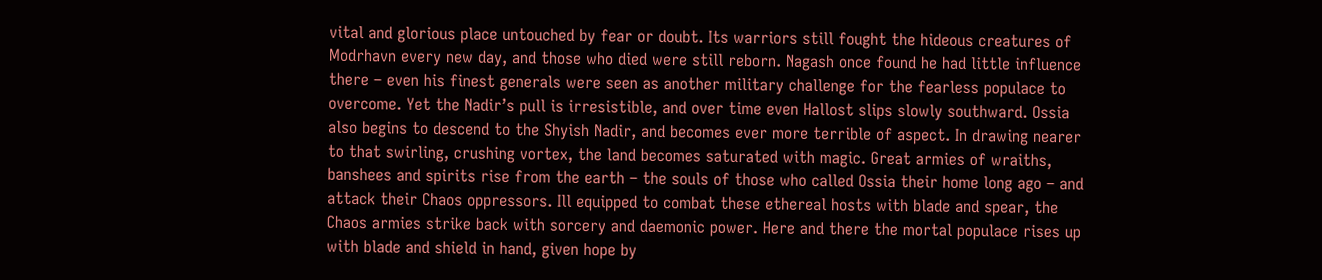vital and glorious place untouched by fear or doubt. Its warriors still fought the hideous creatures of Modrhavn every new day, and those who died were still reborn. Nagash once found he had little influence there – even his finest generals were seen as another military challenge for the fearless populace to overcome. Yet the Nadir’s pull is irresistible, and over time even Hallost slips slowly southward. Ossia also begins to descend to the Shyish Nadir, and becomes ever more terrible of aspect. In drawing nearer to that swirling, crushing vortex, the land becomes saturated with magic. Great armies of wraiths, banshees and spirits rise from the earth – the souls of those who called Ossia their home long ago – and attack their Chaos oppressors. Ill equipped to combat these ethereal hosts with blade and spear, the Chaos armies strike back with sorcery and daemonic power. Here and there the mortal populace rises up with blade and shield in hand, given hope by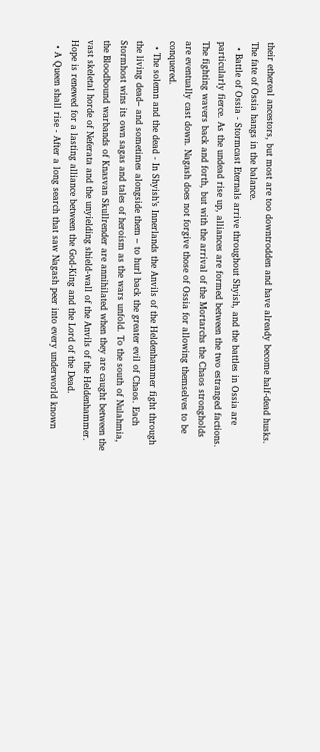their ethereal ancestors, but most are too downtrodden and have already become half-dead husks. The fate of Ossia hangs in the balance.
  • Battle of Ossia - Stormcast Eternals arrive throughout Shyish, and the battles in Ossia are particularly fierce. As the undead rise up, alliances are formed between the two estranged factions. The fighting wavers back and forth, but with the arrival of the Mortarchs the Chaos strongholds are eventually cast down. Nagash does not forgive those of Ossia for allowing themselves to be conquered.
  • The solemn and the dead - In Shyish’s Innerlands the Anvils of the Heldenhammer fight through the living dead– and sometimes alongside them – to hurl back the greater evil of Chaos. Each Stormhost wins its own sagas and tales of heroism as the wars unfold. To the south of Nulahmia, the Bloodbound warbands of Knasvan Skullrender are annihilated when they are caught between the vast skeletal horde of Neferata and the unyielding shield-wall of the Anvils of the Heldenhammer. Hope is renewed for a lasting alliance between the God-King and the Lord of the Dead.
  • A Queen shall rise - After a long search that saw Nagash peer into every underworld known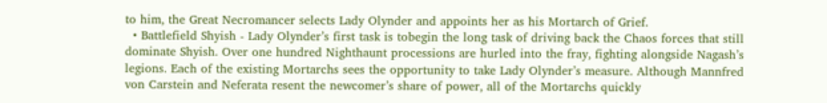to him, the Great Necromancer selects Lady Olynder and appoints her as his Mortarch of Grief.
  • Battlefield Shyish - Lady Olynder’s first task is tobegin the long task of driving back the Chaos forces that still dominate Shyish. Over one hundred Nighthaunt processions are hurled into the fray, fighting alongside Nagash’s legions. Each of the existing Mortarchs sees the opportunity to take Lady Olynder’s measure. Although Mannfred von Carstein and Neferata resent the newcomer’s share of power, all of the Mortarchs quickly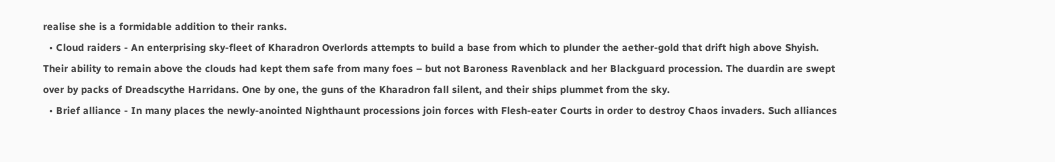realise she is a formidable addition to their ranks.
  • Cloud raiders - An enterprising sky-fleet of Kharadron Overlords attempts to build a base from which to plunder the aether-gold that drift high above Shyish. Their ability to remain above the clouds had kept them safe from many foes – but not Baroness Ravenblack and her Blackguard procession. The duardin are swept over by packs of Dreadscythe Harridans. One by one, the guns of the Kharadron fall silent, and their ships plummet from the sky.
  • Brief alliance - In many places the newly-anointed Nighthaunt processions join forces with Flesh-eater Courts in order to destroy Chaos invaders. Such alliances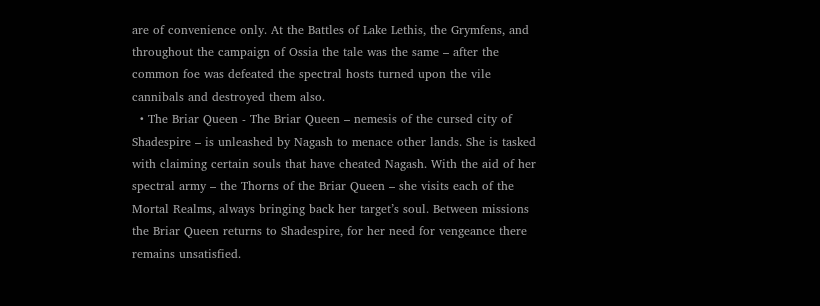are of convenience only. At the Battles of Lake Lethis, the Grymfens, and throughout the campaign of Ossia the tale was the same – after the common foe was defeated the spectral hosts turned upon the vile cannibals and destroyed them also.
  • The Briar Queen - The Briar Queen – nemesis of the cursed city of Shadespire – is unleashed by Nagash to menace other lands. She is tasked with claiming certain souls that have cheated Nagash. With the aid of her spectral army – the Thorns of the Briar Queen – she visits each of the Mortal Realms, always bringing back her target’s soul. Between missions the Briar Queen returns to Shadespire, for her need for vengeance there remains unsatisfied.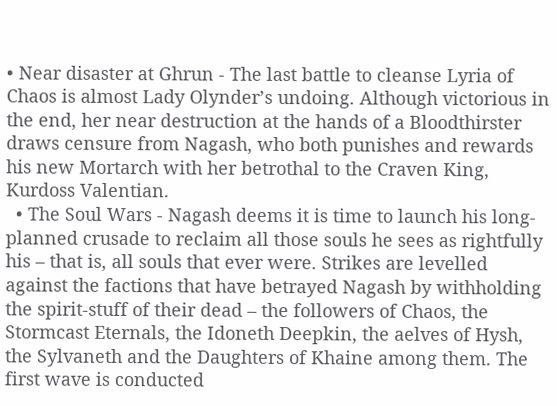• Near disaster at Ghrun - The last battle to cleanse Lyria of Chaos is almost Lady Olynder’s undoing. Although victorious in the end, her near destruction at the hands of a Bloodthirster draws censure from Nagash, who both punishes and rewards his new Mortarch with her betrothal to the Craven King, Kurdoss Valentian.
  • The Soul Wars - Nagash deems it is time to launch his long-planned crusade to reclaim all those souls he sees as rightfully his – that is, all souls that ever were. Strikes are levelled against the factions that have betrayed Nagash by withholding the spirit-stuff of their dead – the followers of Chaos, the Stormcast Eternals, the Idoneth Deepkin, the aelves of Hysh, the Sylvaneth and the Daughters of Khaine among them. The first wave is conducted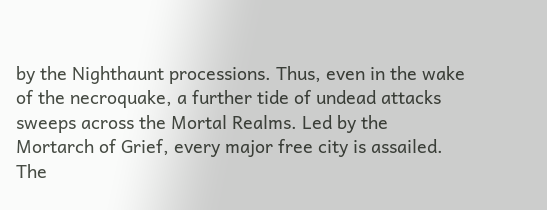by the Nighthaunt processions. Thus, even in the wake of the necroquake, a further tide of undead attacks sweeps across the Mortal Realms. Led by the Mortarch of Grief, every major free city is assailed. The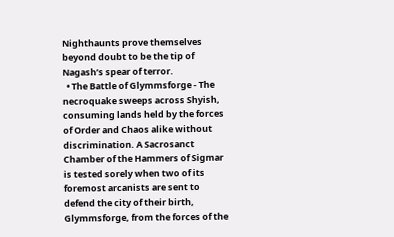Nighthaunts prove themselves beyond doubt to be the tip of Nagash’s spear of terror.
  • The Battle of Glymmsforge - The necroquake sweeps across Shyish, consuming lands held by the forces of Order and Chaos alike without discrimination. A Sacrosanct Chamber of the Hammers of Sigmar is tested sorely when two of its foremost arcanists are sent to defend the city of their birth, Glymmsforge, from the forces of the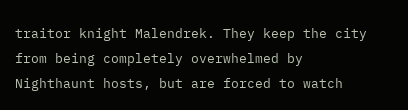traitor knight Malendrek. They keep the city from being completely overwhelmed by Nighthaunt hosts, but are forced to watch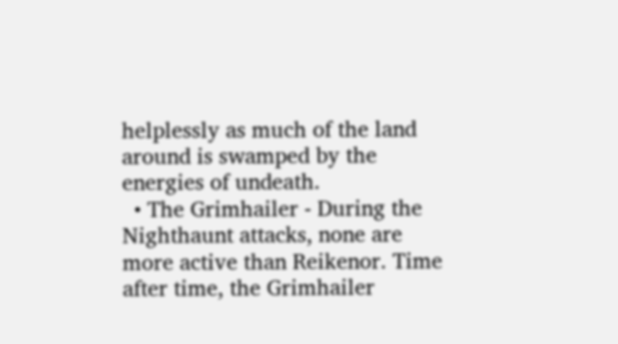helplessly as much of the land around is swamped by the energies of undeath.
  • The Grimhailer - During the Nighthaunt attacks, none are more active than Reikenor. Time after time, the Grimhailer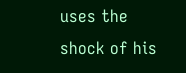uses the shock of his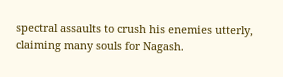spectral assaults to crush his enemies utterly, claiming many souls for Nagash.